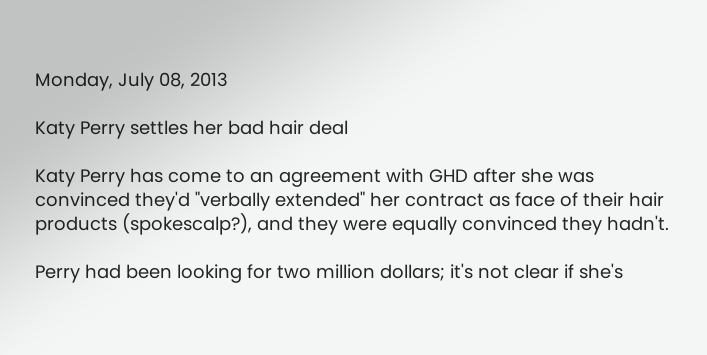Monday, July 08, 2013

Katy Perry settles her bad hair deal

Katy Perry has come to an agreement with GHD after she was convinced they'd "verbally extended" her contract as face of their hair products (spokescalp?), and they were equally convinced they hadn't.

Perry had been looking for two million dollars; it's not clear if she's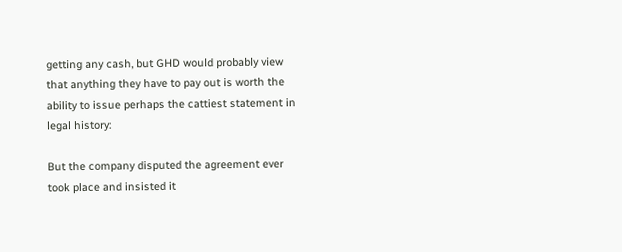getting any cash, but GHD would probably view that anything they have to pay out is worth the ability to issue perhaps the cattiest statement in legal history:

But the company disputed the agreement ever took place and insisted it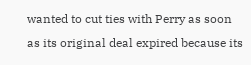wanted to cut ties with Perry as soon as its original deal expired because its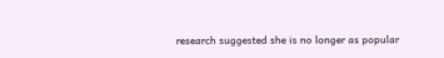research suggested she is no longer as popular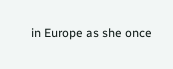in Europe as she once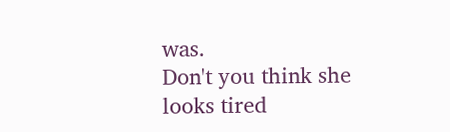was.
Don't you think she looks tired